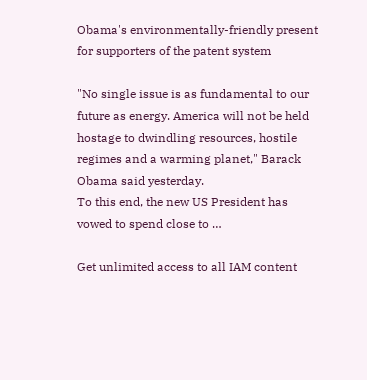Obama's environmentally-friendly present for supporters of the patent system

"No single issue is as fundamental to our future as energy. America will not be held hostage to dwindling resources, hostile regimes and a warming planet," Barack Obama said yesterday.
To this end, the new US President has vowed to spend close to …

Get unlimited access to all IAM content